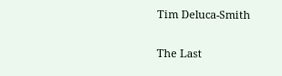Tim Deluca-Smith

The Last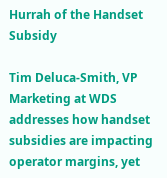Hurrah of the Handset Subsidy

Tim Deluca-Smith, VP Marketing at WDS addresses how handset subsidies are impacting operator margins, yet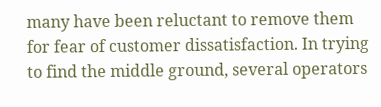many have been reluctant to remove them for fear of customer dissatisfaction. In trying to find the middle ground, several operators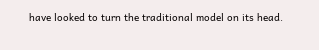have looked to turn the traditional model on its head.